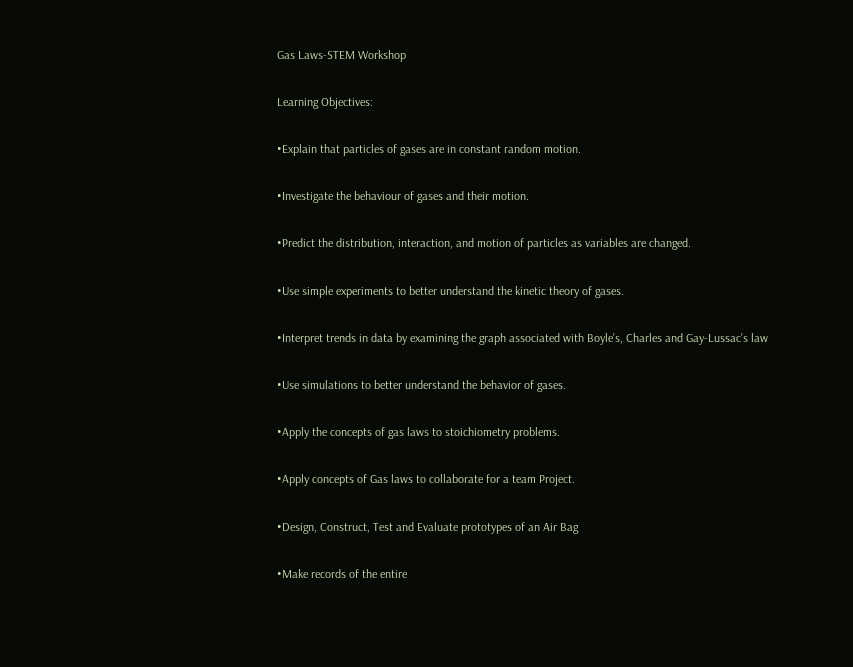Gas Laws-STEM Workshop

Learning Objectives:

•Explain that particles of gases are in constant random motion.

•Investigate the behaviour of gases and their motion.

•Predict the distribution, interaction, and motion of particles as variables are changed.

•Use simple experiments to better understand the kinetic theory of gases.

•Interpret trends in data by examining the graph associated with Boyle’s, Charles and Gay-Lussac’s law

•Use simulations to better understand the behavior of gases.

•Apply the concepts of gas laws to stoichiometry problems.

•Apply concepts of Gas laws to collaborate for a team Project.

•Design, Construct, Test and Evaluate prototypes of an Air Bag

•Make records of the entire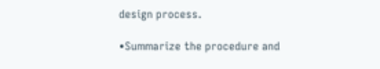design process.

•Summarize the procedure and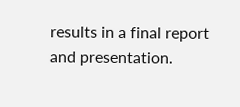results in a final report and presentation.